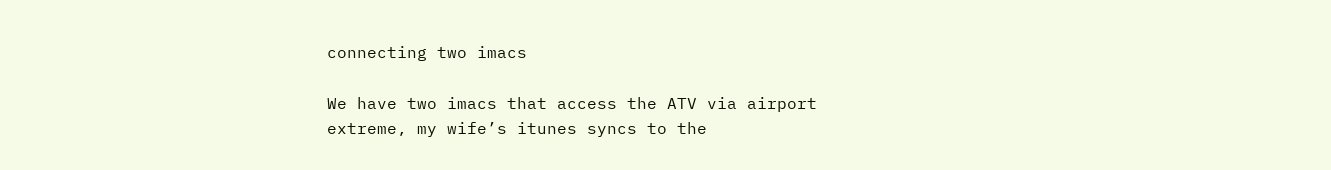connecting two imacs

We have two imacs that access the ATV via airport extreme, my wife’s itunes syncs to the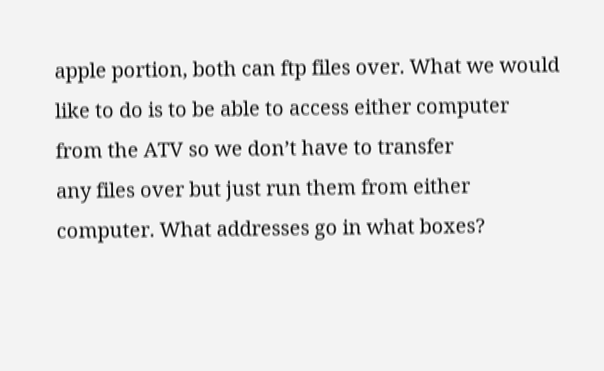apple portion, both can ftp files over. What we would like to do is to be able to access either computer from the ATV so we don’t have to transfer
any files over but just run them from either computer. What addresses go in what boxes?